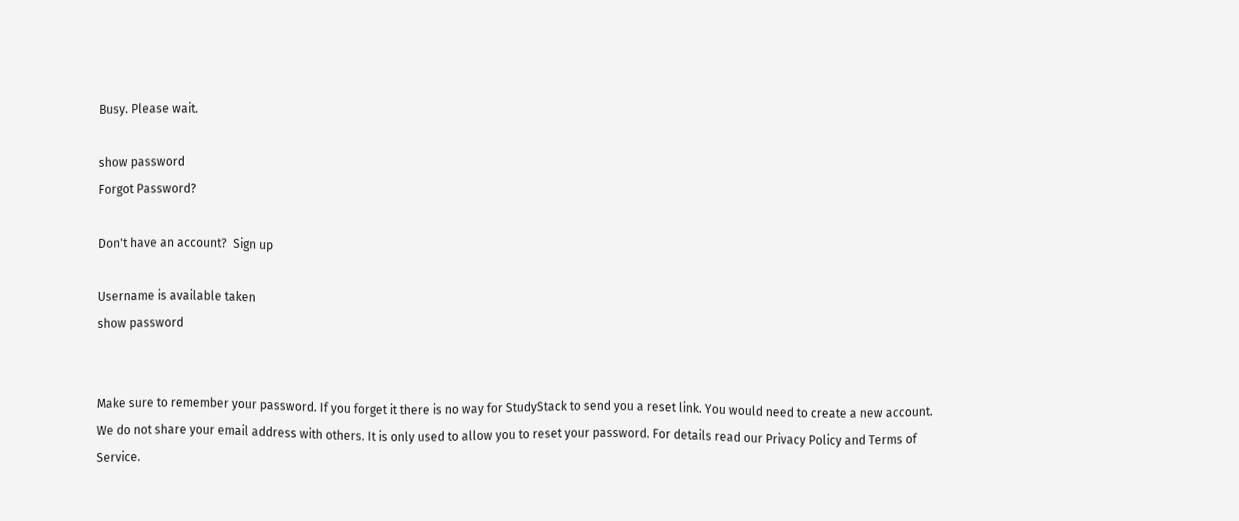Busy. Please wait.

show password
Forgot Password?

Don't have an account?  Sign up

Username is available taken
show password


Make sure to remember your password. If you forget it there is no way for StudyStack to send you a reset link. You would need to create a new account.
We do not share your email address with others. It is only used to allow you to reset your password. For details read our Privacy Policy and Terms of Service.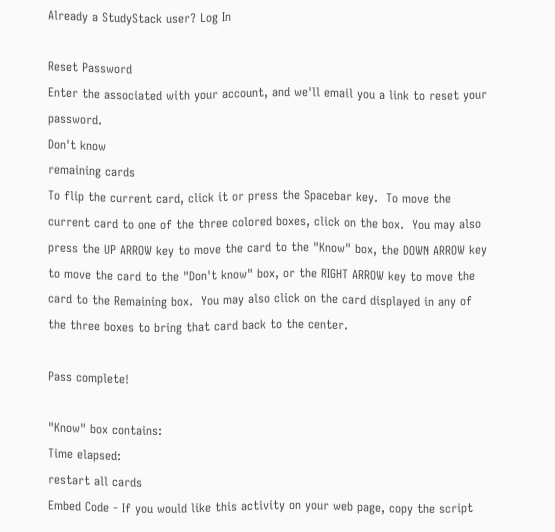Already a StudyStack user? Log In

Reset Password
Enter the associated with your account, and we'll email you a link to reset your password.
Don't know
remaining cards
To flip the current card, click it or press the Spacebar key.  To move the current card to one of the three colored boxes, click on the box.  You may also press the UP ARROW key to move the card to the "Know" box, the DOWN ARROW key to move the card to the "Don't know" box, or the RIGHT ARROW key to move the card to the Remaining box.  You may also click on the card displayed in any of the three boxes to bring that card back to the center.

Pass complete!

"Know" box contains:
Time elapsed:
restart all cards
Embed Code - If you would like this activity on your web page, copy the script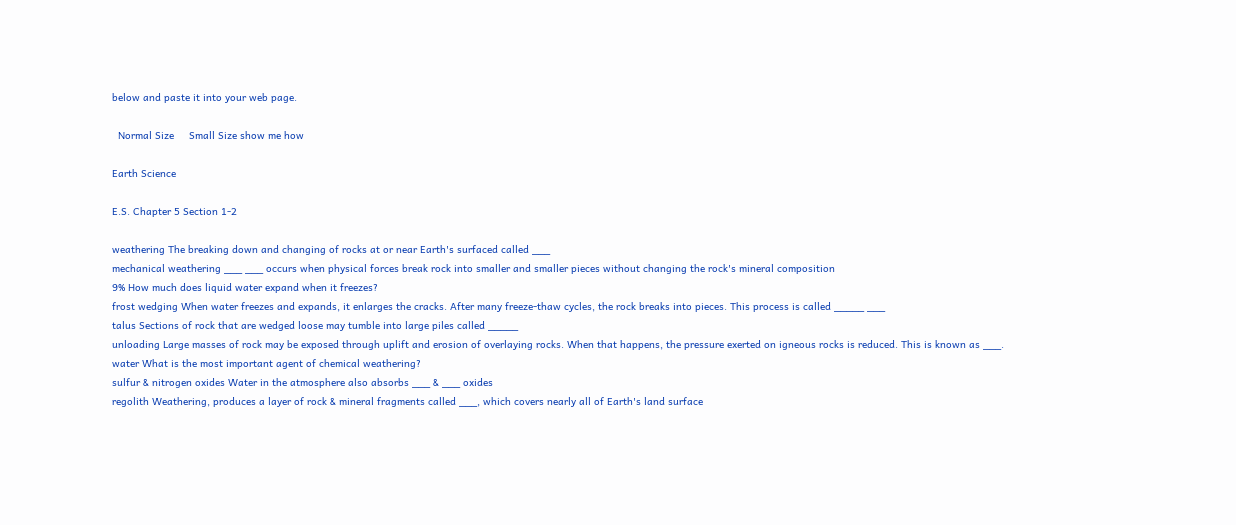below and paste it into your web page.

  Normal Size     Small Size show me how

Earth Science

E.S. Chapter 5 Section 1-2

weathering The breaking down and changing of rocks at or near Earth's surfaced called ___
mechanical weathering ___ ___ occurs when physical forces break rock into smaller and smaller pieces without changing the rock's mineral composition
9% How much does liquid water expand when it freezes?
frost wedging When water freezes and expands, it enlarges the cracks. After many freeze-thaw cycles, the rock breaks into pieces. This process is called _____ ___
talus Sections of rock that are wedged loose may tumble into large piles called _____
unloading Large masses of rock may be exposed through uplift and erosion of overlaying rocks. When that happens, the pressure exerted on igneous rocks is reduced. This is known as ___.
water What is the most important agent of chemical weathering?
sulfur & nitrogen oxides Water in the atmosphere also absorbs ___ & ___ oxides
regolith Weathering, produces a layer of rock & mineral fragments called ___, which covers nearly all of Earth's land surface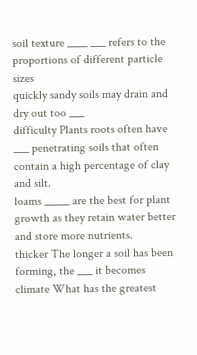soil texture ____ ___ refers to the proportions of different particle sizes
quickly sandy soils may drain and dry out too ___
difficulty Plants roots often have ___ penetrating soils that often contain a high percentage of clay and silt.
loams _____ are the best for plant growth as they retain water better and store more nutrients.
thicker The longer a soil has been forming, the ___ it becomes
climate What has the greatest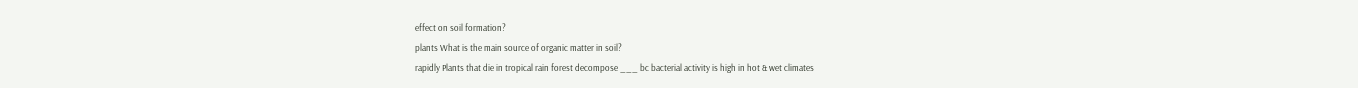effect on soil formation?
plants What is the main source of organic matter in soil?
rapidly Plants that die in tropical rain forest decompose ___ bc bacterial activity is high in hot & wet climates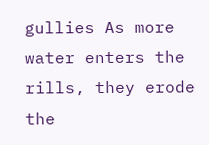gullies As more water enters the rills, they erode the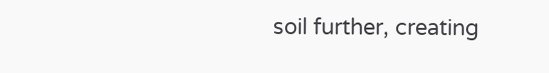soil further, creating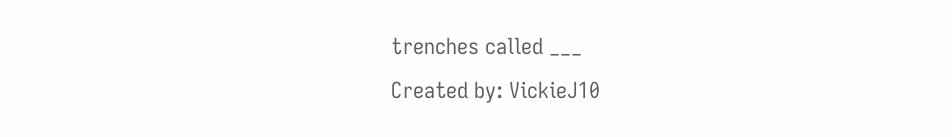trenches called ___
Created by: VickieJ10